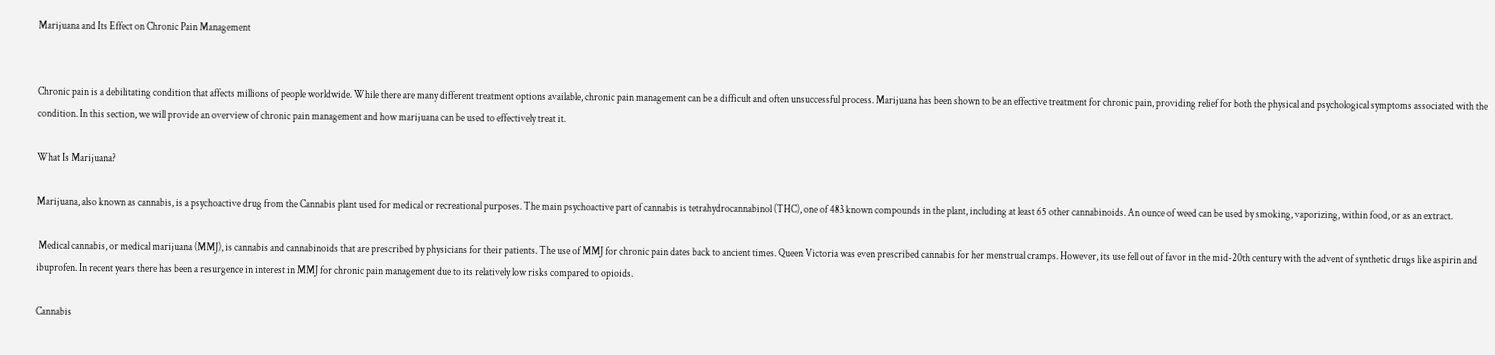Marijuana and Its Effect on Chronic Pain Management


Chronic pain is a debilitating condition that affects millions of people worldwide. While there are many different treatment options available, chronic pain management can be a difficult and often unsuccessful process. Marijuana has been shown to be an effective treatment for chronic pain, providing relief for both the physical and psychological symptoms associated with the condition. In this section, we will provide an overview of chronic pain management and how marijuana can be used to effectively treat it.

What Is Marijuana?

Marijuana, also known as cannabis, is a psychoactive drug from the Cannabis plant used for medical or recreational purposes. The main psychoactive part of cannabis is tetrahydrocannabinol (THC), one of 483 known compounds in the plant, including at least 65 other cannabinoids. An ounce of weed can be used by smoking, vaporizing, within food, or as an extract.

 Medical cannabis, or medical marijuana (MMJ), is cannabis and cannabinoids that are prescribed by physicians for their patients. The use of MMJ for chronic pain dates back to ancient times. Queen Victoria was even prescribed cannabis for her menstrual cramps. However, its use fell out of favor in the mid-20th century with the advent of synthetic drugs like aspirin and ibuprofen. In recent years there has been a resurgence in interest in MMJ for chronic pain management due to its relatively low risks compared to opioids.

Cannabis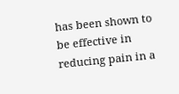has been shown to be effective in reducing pain in a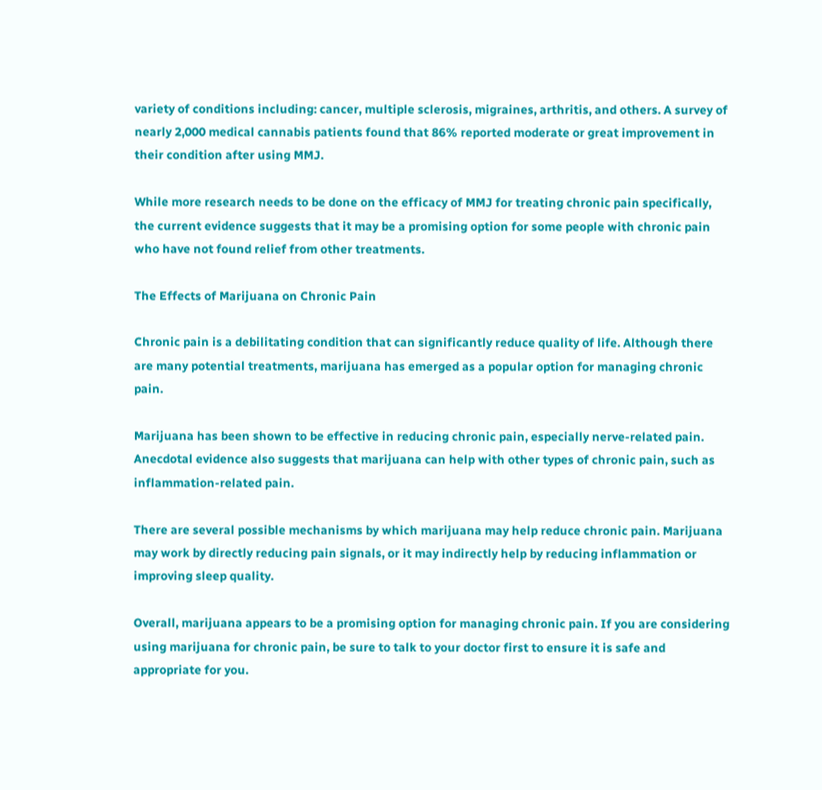variety of conditions including: cancer, multiple sclerosis, migraines, arthritis, and others. A survey of nearly 2,000 medical cannabis patients found that 86% reported moderate or great improvement in their condition after using MMJ.

While more research needs to be done on the efficacy of MMJ for treating chronic pain specifically, the current evidence suggests that it may be a promising option for some people with chronic pain who have not found relief from other treatments.

The Effects of Marijuana on Chronic Pain

Chronic pain is a debilitating condition that can significantly reduce quality of life. Although there are many potential treatments, marijuana has emerged as a popular option for managing chronic pain.

Marijuana has been shown to be effective in reducing chronic pain, especially nerve-related pain. Anecdotal evidence also suggests that marijuana can help with other types of chronic pain, such as inflammation-related pain.

There are several possible mechanisms by which marijuana may help reduce chronic pain. Marijuana may work by directly reducing pain signals, or it may indirectly help by reducing inflammation or improving sleep quality.

Overall, marijuana appears to be a promising option for managing chronic pain. If you are considering using marijuana for chronic pain, be sure to talk to your doctor first to ensure it is safe and appropriate for you.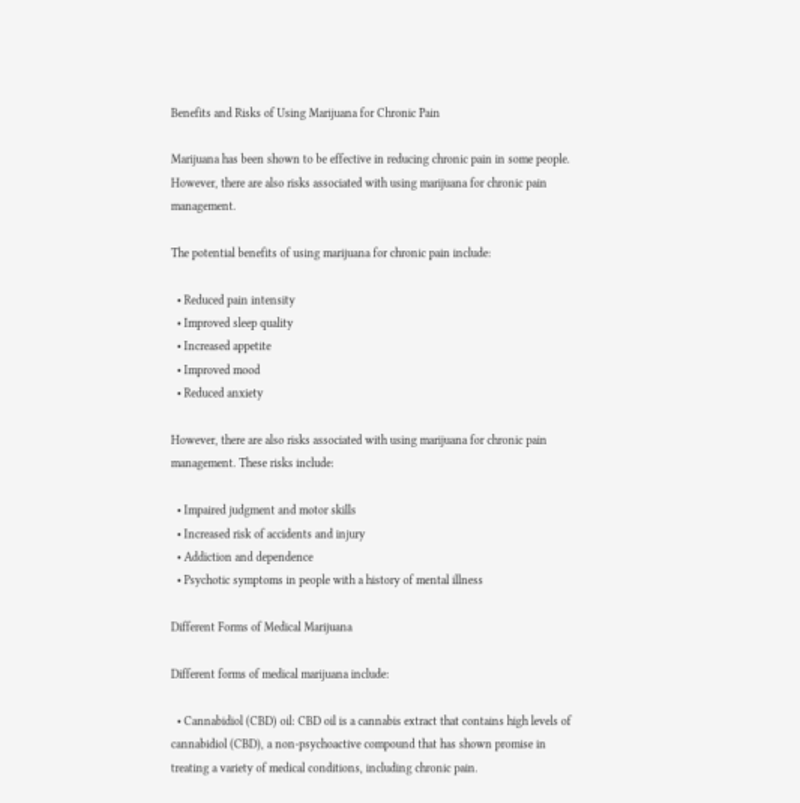Benefits and Risks of Using Marijuana for Chronic Pain

Marijuana has been shown to be effective in reducing chronic pain in some people. However, there are also risks associated with using marijuana for chronic pain management.

The potential benefits of using marijuana for chronic pain include:

  • Reduced pain intensity
  • Improved sleep quality
  • Increased appetite
  • Improved mood
  • Reduced anxiety

However, there are also risks associated with using marijuana for chronic pain management. These risks include:

  • Impaired judgment and motor skills
  • Increased risk of accidents and injury
  • Addiction and dependence
  • Psychotic symptoms in people with a history of mental illness

Different Forms of Medical Marijuana

Different forms of medical marijuana include:

  • Cannabidiol (CBD) oil: CBD oil is a cannabis extract that contains high levels of cannabidiol (CBD), a non-psychoactive compound that has shown promise in treating a variety of medical conditions, including chronic pain.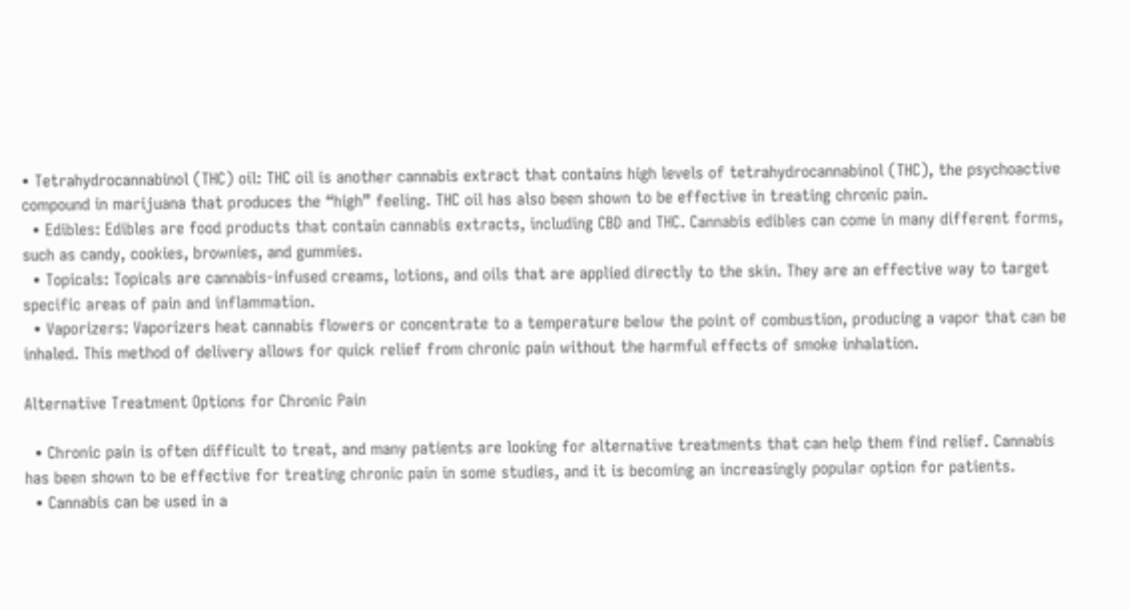• Tetrahydrocannabinol (THC) oil: THC oil is another cannabis extract that contains high levels of tetrahydrocannabinol (THC), the psychoactive compound in marijuana that produces the “high” feeling. THC oil has also been shown to be effective in treating chronic pain.
  • Edibles: Edibles are food products that contain cannabis extracts, including CBD and THC. Cannabis edibles can come in many different forms, such as candy, cookies, brownies, and gummies.
  • Topicals: Topicals are cannabis-infused creams, lotions, and oils that are applied directly to the skin. They are an effective way to target specific areas of pain and inflammation.
  • Vaporizers: Vaporizers heat cannabis flowers or concentrate to a temperature below the point of combustion, producing a vapor that can be inhaled. This method of delivery allows for quick relief from chronic pain without the harmful effects of smoke inhalation.

Alternative Treatment Options for Chronic Pain

  • Chronic pain is often difficult to treat, and many patients are looking for alternative treatments that can help them find relief. Cannabis has been shown to be effective for treating chronic pain in some studies, and it is becoming an increasingly popular option for patients.
  • Cannabis can be used in a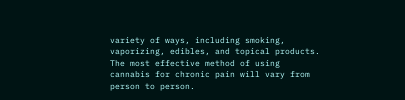variety of ways, including smoking, vaporizing, edibles, and topical products. The most effective method of using cannabis for chronic pain will vary from person to person.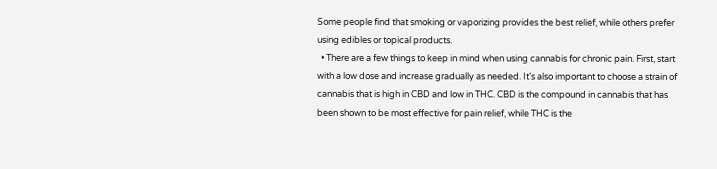Some people find that smoking or vaporizing provides the best relief, while others prefer using edibles or topical products.
  • There are a few things to keep in mind when using cannabis for chronic pain. First, start with a low dose and increase gradually as needed. It’s also important to choose a strain of cannabis that is high in CBD and low in THC. CBD is the compound in cannabis that has been shown to be most effective for pain relief, while THC is the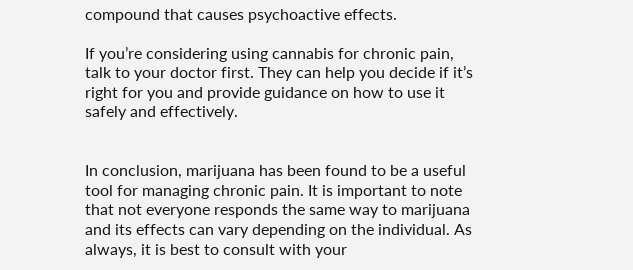compound that causes psychoactive effects.

If you’re considering using cannabis for chronic pain, talk to your doctor first. They can help you decide if it’s right for you and provide guidance on how to use it safely and effectively.


In conclusion, marijuana has been found to be a useful tool for managing chronic pain. It is important to note that not everyone responds the same way to marijuana and its effects can vary depending on the individual. As always, it is best to consult with your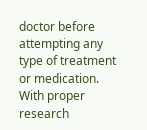doctor before attempting any type of treatment or medication. With proper research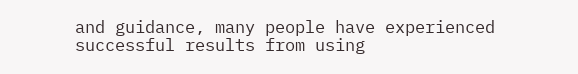and guidance, many people have experienced successful results from using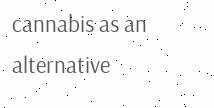cannabis as an alternative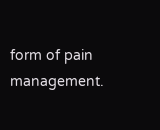form of pain management.